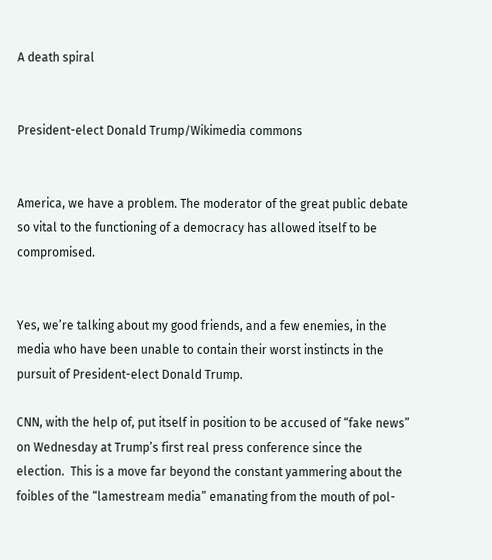A death spiral


President-elect Donald Trump/Wikimedia commons


America, we have a problem. The moderator of the great public debate so vital to the functioning of a democracy has allowed itself to be compromised.


Yes, we’re talking about my good friends, and a few enemies, in the media who have been unable to contain their worst instincts in the pursuit of President-elect Donald Trump.

CNN, with the help of, put itself in position to be accused of “fake news” on Wednesday at Trump’s first real press conference since the election.  This is a move far beyond the constant yammering about the foibles of the “lamestream media” emanating from the mouth of pol-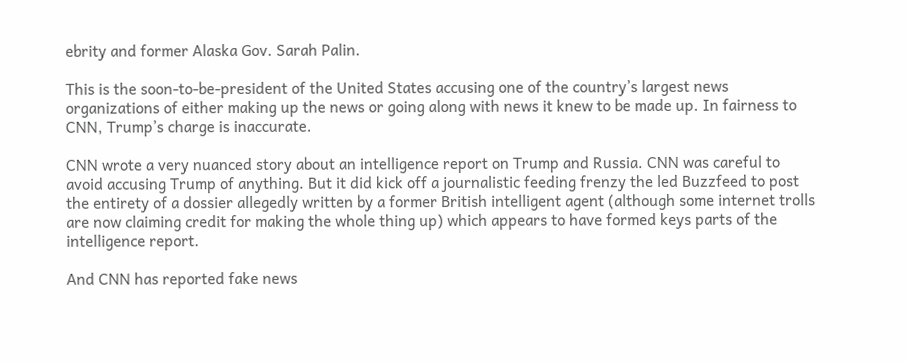ebrity and former Alaska Gov. Sarah Palin.

This is the soon-to-be-president of the United States accusing one of the country’s largest news organizations of either making up the news or going along with news it knew to be made up. In fairness to CNN, Trump’s charge is inaccurate.

CNN wrote a very nuanced story about an intelligence report on Trump and Russia. CNN was careful to avoid accusing Trump of anything. But it did kick off a journalistic feeding frenzy the led Buzzfeed to post the entirety of a dossier allegedly written by a former British intelligent agent (although some internet trolls are now claiming credit for making the whole thing up) which appears to have formed keys parts of the intelligence report.

And CNN has reported fake news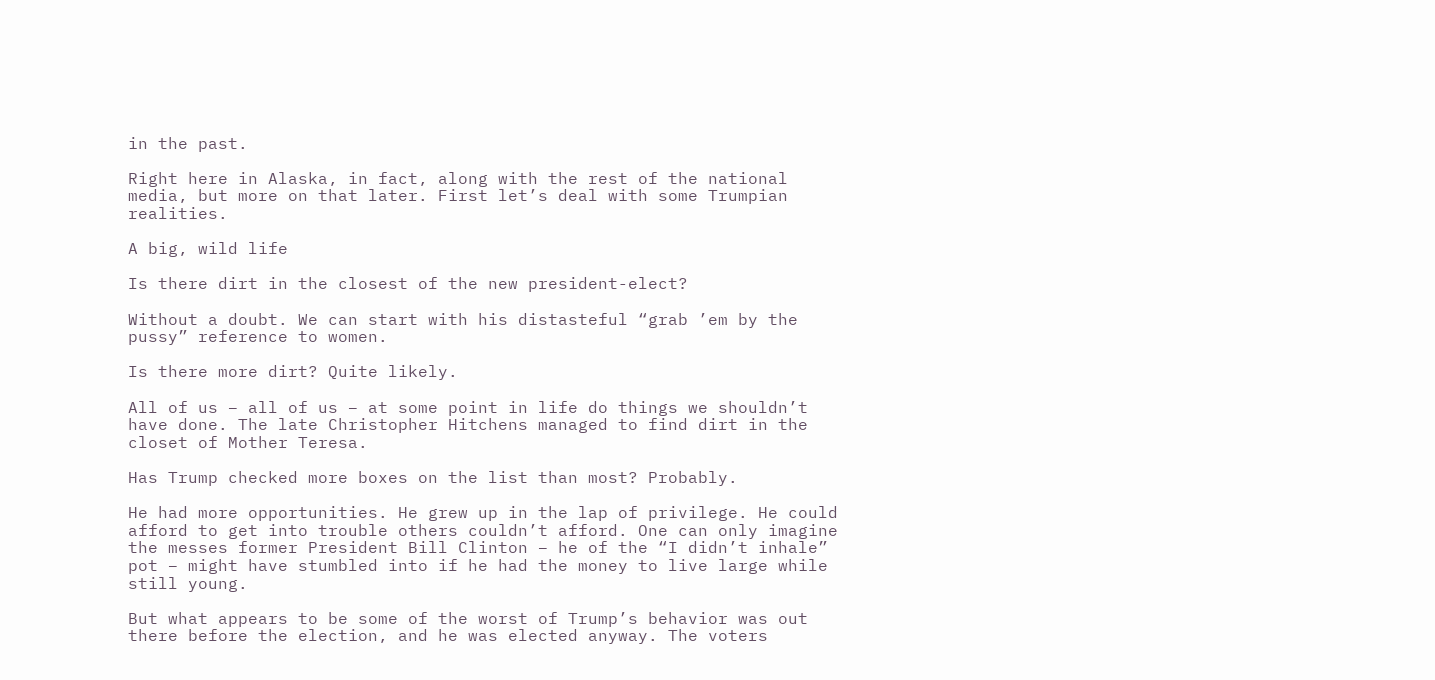in the past.

Right here in Alaska, in fact, along with the rest of the national media, but more on that later. First let’s deal with some Trumpian realities.

A big, wild life

Is there dirt in the closest of the new president-elect?

Without a doubt. We can start with his distasteful “grab ’em by the pussy” reference to women.

Is there more dirt? Quite likely.

All of us – all of us – at some point in life do things we shouldn’t have done. The late Christopher Hitchens managed to find dirt in the closet of Mother Teresa.

Has Trump checked more boxes on the list than most? Probably.

He had more opportunities. He grew up in the lap of privilege. He could afford to get into trouble others couldn’t afford. One can only imagine the messes former President Bill Clinton – he of the “I didn’t inhale” pot – might have stumbled into if he had the money to live large while still young.

But what appears to be some of the worst of Trump’s behavior was out there before the election, and he was elected anyway. The voters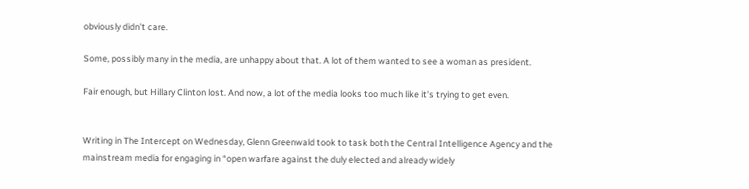obviously didn’t care.

Some, possibly many in the media, are unhappy about that. A lot of them wanted to see a woman as president.

Fair enough, but Hillary Clinton lost. And now, a lot of the media looks too much like it’s trying to get even.


Writing in The Intercept on Wednesday, Glenn Greenwald took to task both the Central Intelligence Agency and the mainstream media for engaging in “open warfare against the duly elected and already widely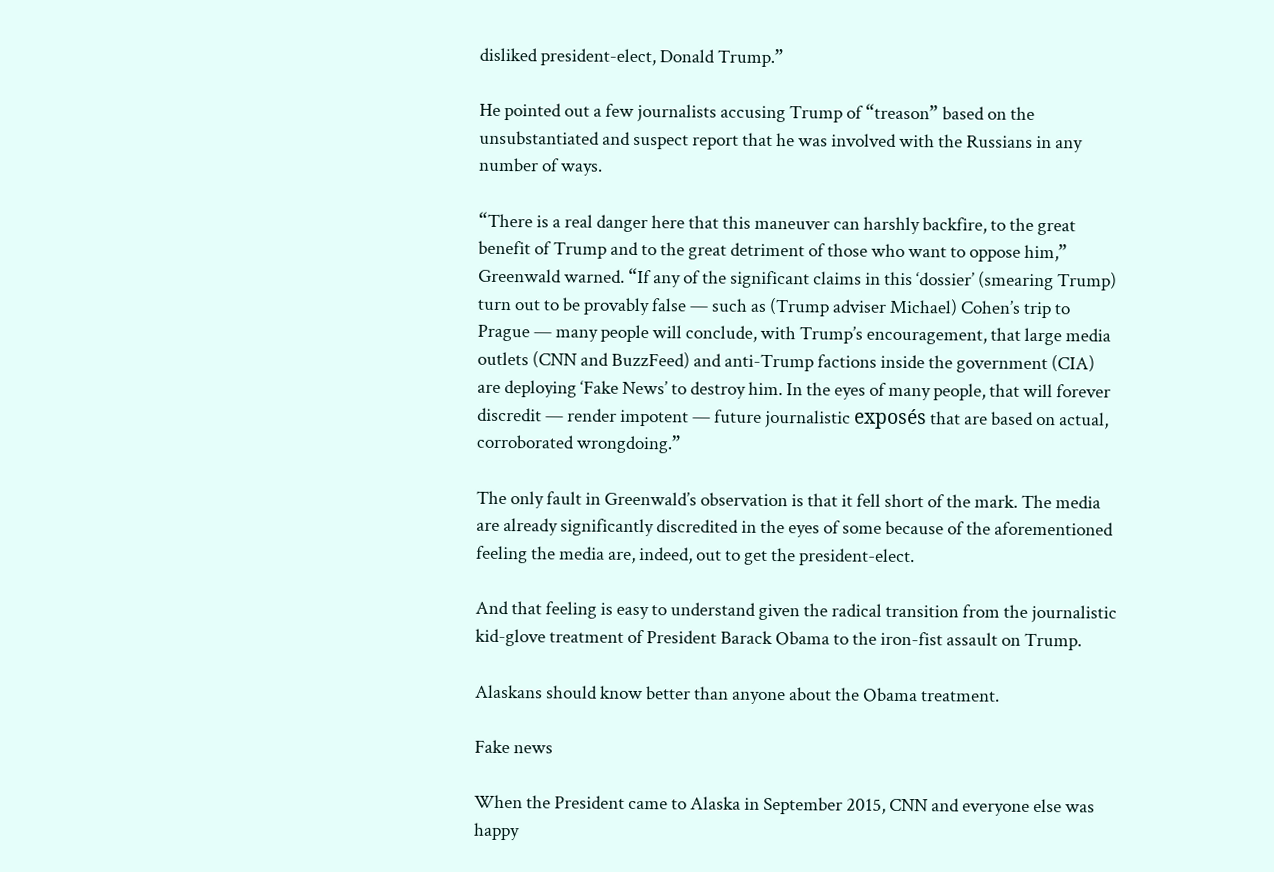disliked president-elect, Donald Trump.”

He pointed out a few journalists accusing Trump of “treason” based on the unsubstantiated and suspect report that he was involved with the Russians in any number of ways.

“There is a real danger here that this maneuver can harshly backfire, to the great benefit of Trump and to the great detriment of those who want to oppose him,” Greenwald warned. “If any of the significant claims in this ‘dossier’ (smearing Trump) turn out to be provably false — such as (Trump adviser Michael) Cohen’s trip to Prague — many people will conclude, with Trump’s encouragement, that large media outlets (CNN and BuzzFeed) and anti-Trump factions inside the government (CIA) are deploying ‘Fake News’ to destroy him. In the eyes of many people, that will forever discredit — render impotent — future journalistic exposés that are based on actual, corroborated wrongdoing.”

The only fault in Greenwald’s observation is that it fell short of the mark. The media are already significantly discredited in the eyes of some because of the aforementioned feeling the media are, indeed, out to get the president-elect.

And that feeling is easy to understand given the radical transition from the journalistic kid-glove treatment of President Barack Obama to the iron-fist assault on Trump.

Alaskans should know better than anyone about the Obama treatment.

Fake news

When the President came to Alaska in September 2015, CNN and everyone else was happy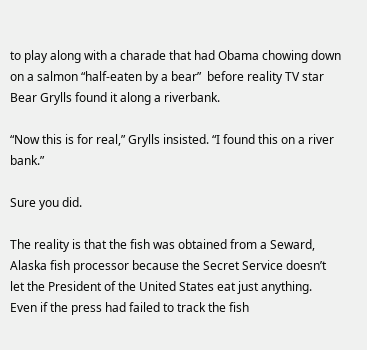to play along with a charade that had Obama chowing down on a salmon “half-eaten by a bear”  before reality TV star Bear Grylls found it along a riverbank.

“Now this is for real,” Grylls insisted. “I found this on a river bank.”

Sure you did.

The reality is that the fish was obtained from a Seward, Alaska fish processor because the Secret Service doesn’t let the President of the United States eat just anything. Even if the press had failed to track the fish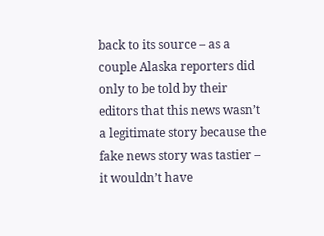back to its source – as a couple Alaska reporters did only to be told by their editors that this news wasn’t a legitimate story because the fake news story was tastier – it wouldn’t have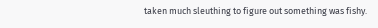taken much sleuthing to figure out something was fishy.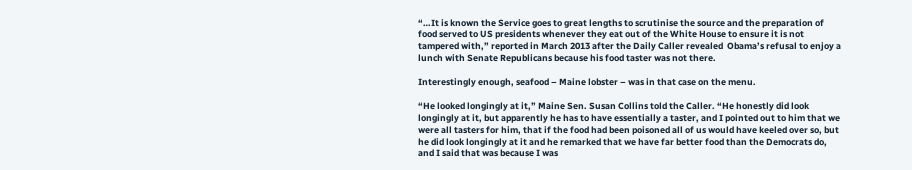“…It is known the Service goes to great lengths to scrutinise the source and the preparation of food served to US presidents whenever they eat out of the White House to ensure it is not tampered with,” reported in March 2013 after the Daily Caller revealed  Obama’s refusal to enjoy a lunch with Senate Republicans because his food taster was not there.

Interestingly enough, seafood – Maine lobster – was in that case on the menu.

“He looked longingly at it,” Maine Sen. Susan Collins told the Caller. “He honestly did look longingly at it, but apparently he has to have essentially a taster, and I pointed out to him that we were all tasters for him, that if the food had been poisoned all of us would have keeled over so, but he did look longingly at it and he remarked that we have far better food than the Democrats do, and I said that was because I was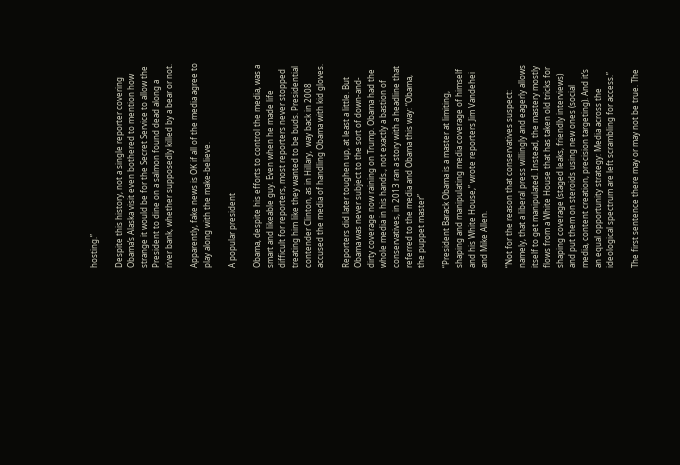hosting.”

Despite this history, not a single reporter covering Obama’s Alaska visit even bothered to mention how strange it would be for the Secret Service to allow the President to dine on a salmon found dead along a river bank, whether supposedly killed by a bear or not.

Apparently, fake news is OK if all of the media agree to play along with the make-believe.

A popular president

Obama, despite his efforts to control the media, was a smart and likeable guy. Even when he made life difficult for reporters, most reporters never stopped treating him like they wanted to be buds. Presidential contender Clinton, as in Hillary,  way back in 2008 accused the media of handling Obama with kid gloves.

Reporters did later toughen up, at least a little. But Obama was never subject to the sort of down-and-dirty coverage now raining on Trump. Obama had the whole media in his hands., not exactly a bastion of conservatives, in 2013 ran a story with a headline that referred to the media and Obama this way: “Obama, the puppet master”

“President Barack Obama is a master at limiting, shaping and manipulating media coverage of himself and his White House,” wrote reporters Jim Vandehei and Mike Allen.

“Not for the reason that conservatives suspect: namely, that a liberal press willingly and eagerly allows itself to get manipulated. Instead, the mastery mostly flows from a White House that has taken old tricks for shaping coverage (staged leaks, friendly interviews) and put them on steroids using new ones (social media, content creation, precision targeting). And it’s an equal opportunity strategy: Media across the ideological spectrum are left scrambling for access.”

The first sentence there may or may not be true. The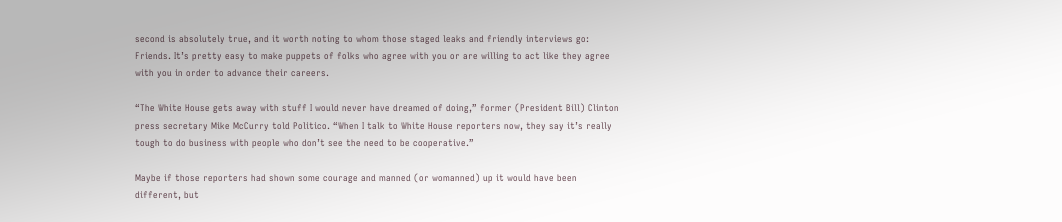second is absolutely true, and it worth noting to whom those staged leaks and friendly interviews go: Friends. It’s pretty easy to make puppets of folks who agree with you or are willing to act like they agree with you in order to advance their careers.

“The White House gets away with stuff I would never have dreamed of doing,” former (President Bill) Clinton press secretary Mike McCurry told Politico. “When I talk to White House reporters now, they say it’s really tough to do business with people who don’t see the need to be cooperative.”

Maybe if those reporters had shown some courage and manned (or womanned) up it would have been different, but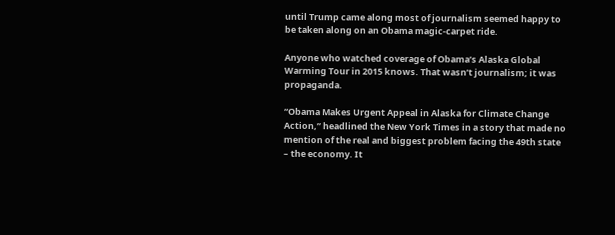until Trump came along most of journalism seemed happy to be taken along on an Obama magic-carpet ride.

Anyone who watched coverage of Obama’s Alaska Global Warming Tour in 2015 knows. That wasn’t journalism; it was propaganda.

“Obama Makes Urgent Appeal in Alaska for Climate Change Action,” headlined the New York Times in a story that made no mention of the real and biggest problem facing the 49th state – the economy. It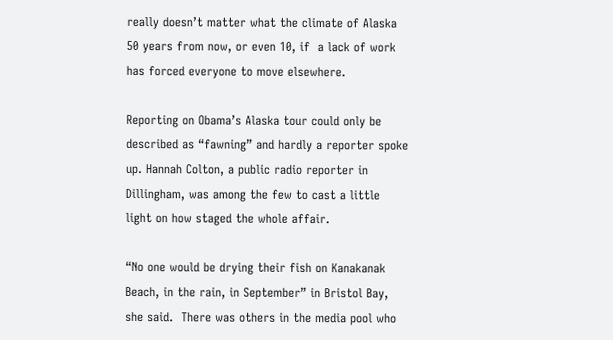really doesn’t matter what the climate of Alaska 50 years from now, or even 10, if  a lack of work has forced everyone to move elsewhere.

Reporting on Obama’s Alaska tour could only be described as “fawning” and hardly a reporter spoke up. Hannah Colton, a public radio reporter in Dillingham, was among the few to cast a little light on how staged the whole affair.

“No one would be drying their fish on Kanakanak Beach, in the rain, in September” in Bristol Bay, she said.  There was others in the media pool who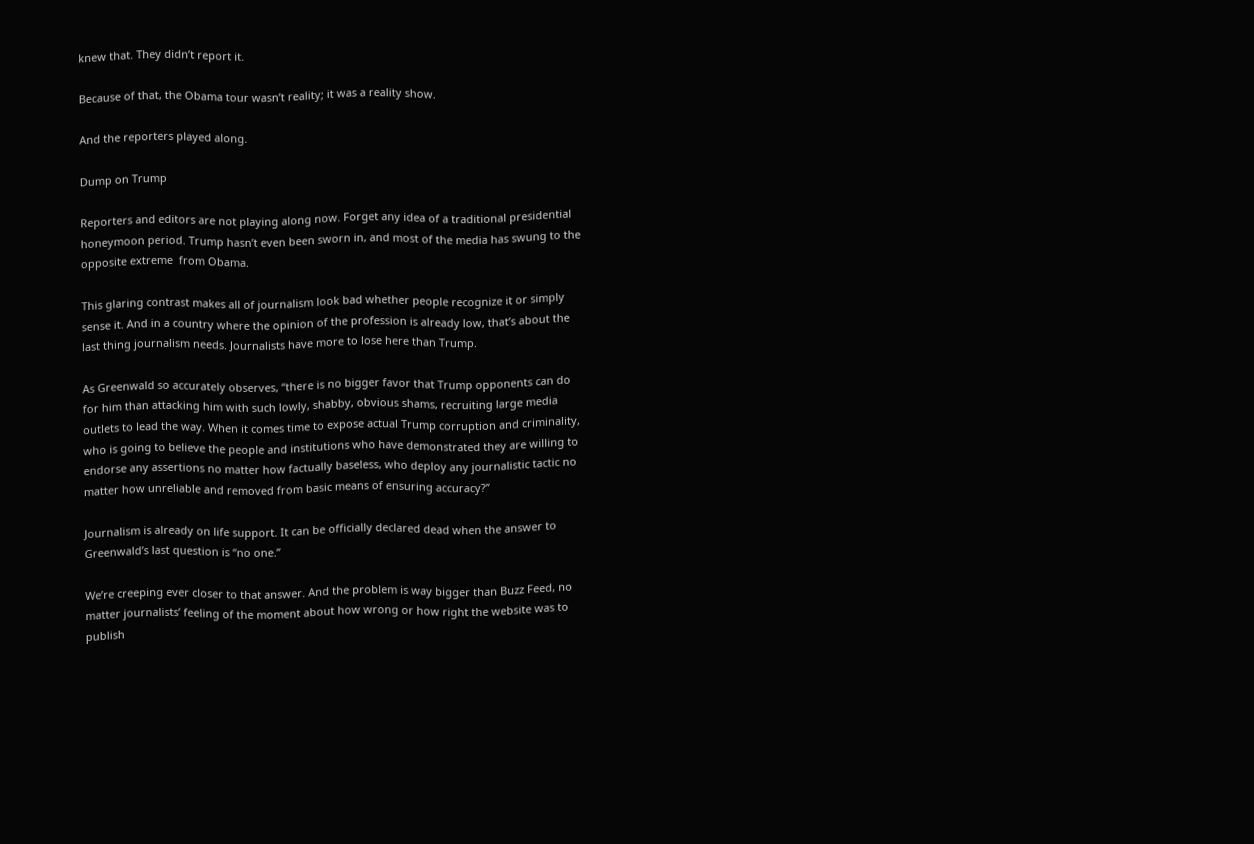knew that. They didn’t report it.

Because of that, the Obama tour wasn’t reality; it was a reality show.

And the reporters played along.

Dump on Trump

Reporters and editors are not playing along now. Forget any idea of a traditional presidential honeymoon period. Trump hasn’t even been sworn in, and most of the media has swung to the opposite extreme  from Obama.

This glaring contrast makes all of journalism look bad whether people recognize it or simply sense it. And in a country where the opinion of the profession is already low, that’s about the last thing journalism needs. Journalists have more to lose here than Trump.

As Greenwald so accurately observes, “there is no bigger favor that Trump opponents can do for him than attacking him with such lowly, shabby, obvious shams, recruiting large media outlets to lead the way. When it comes time to expose actual Trump corruption and criminality, who is going to believe the people and institutions who have demonstrated they are willing to endorse any assertions no matter how factually baseless, who deploy any journalistic tactic no matter how unreliable and removed from basic means of ensuring accuracy?”

Journalism is already on life support. It can be officially declared dead when the answer to Greenwald’s last question is “no one.”

We’re creeping ever closer to that answer. And the problem is way bigger than Buzz Feed, no matter journalists’ feeling of the moment about how wrong or how right the website was to publish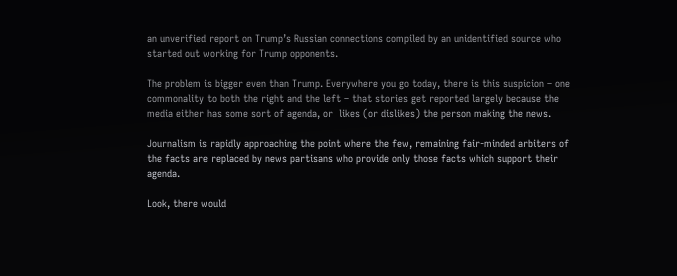an unverified report on Trump’s Russian connections compiled by an unidentified source who started out working for Trump opponents.

The problem is bigger even than Trump. Everywhere you go today, there is this suspicion – one commonality to both the right and the left – that stories get reported largely because the media either has some sort of agenda, or  likes (or dislikes) the person making the news.

Journalism is rapidly approaching the point where the few, remaining fair-minded arbiters of the facts are replaced by news partisans who provide only those facts which support their agenda.

Look, there would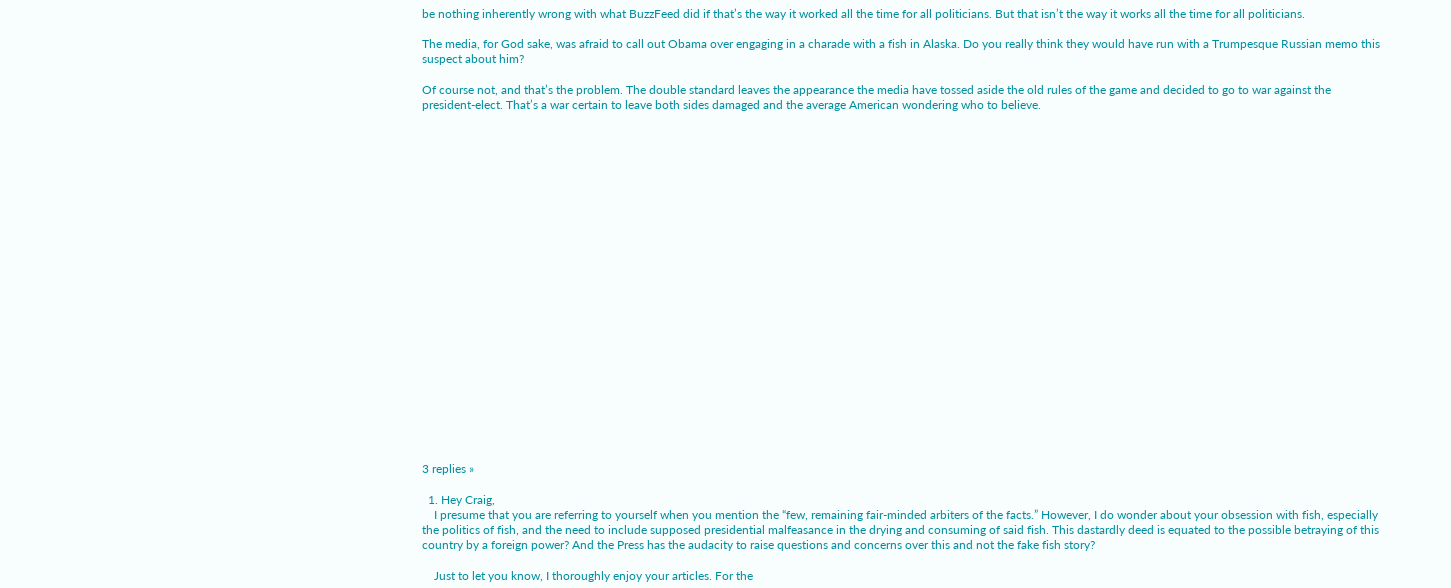be nothing inherently wrong with what BuzzFeed did if that’s the way it worked all the time for all politicians. But that isn’t the way it works all the time for all politicians.

The media, for God sake, was afraid to call out Obama over engaging in a charade with a fish in Alaska. Do you really think they would have run with a Trumpesque Russian memo this suspect about him?

Of course not, and that’s the problem. The double standard leaves the appearance the media have tossed aside the old rules of the game and decided to go to war against the president-elect. That’s a war certain to leave both sides damaged and the average American wondering who to believe.























3 replies »

  1. Hey Craig,
    I presume that you are referring to yourself when you mention the “few, remaining fair-minded arbiters of the facts.” However, I do wonder about your obsession with fish, especially the politics of fish, and the need to include supposed presidential malfeasance in the drying and consuming of said fish. This dastardly deed is equated to the possible betraying of this country by a foreign power? And the Press has the audacity to raise questions and concerns over this and not the fake fish story?

    Just to let you know, I thoroughly enjoy your articles. For the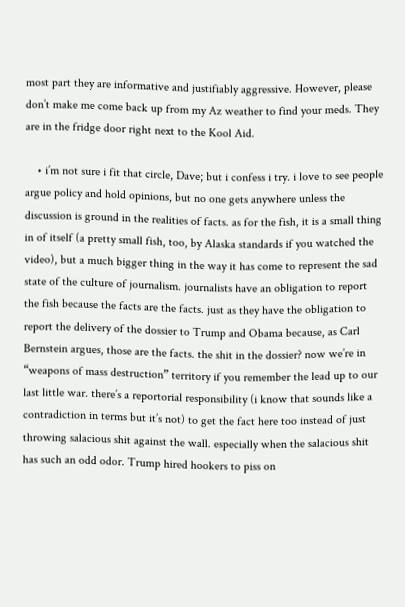most part they are informative and justifiably aggressive. However, please don’t make me come back up from my Az weather to find your meds. They are in the fridge door right next to the Kool Aid.

    • i’m not sure i fit that circle, Dave; but i confess i try. i love to see people argue policy and hold opinions, but no one gets anywhere unless the discussion is ground in the realities of facts. as for the fish, it is a small thing in of itself (a pretty small fish, too, by Alaska standards if you watched the video), but a much bigger thing in the way it has come to represent the sad state of the culture of journalism. journalists have an obligation to report the fish because the facts are the facts. just as they have the obligation to report the delivery of the dossier to Trump and Obama because, as Carl Bernstein argues, those are the facts. the shit in the dossier? now we’re in “weapons of mass destruction” territory if you remember the lead up to our last little war. there’s a reportorial responsibility (i know that sounds like a contradiction in terms but it’s not) to get the fact here too instead of just throwing salacious shit against the wall. especially when the salacious shit has such an odd odor. Trump hired hookers to piss on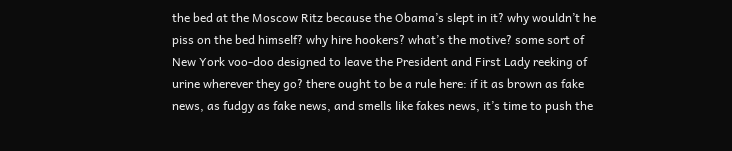the bed at the Moscow Ritz because the Obama’s slept in it? why wouldn’t he piss on the bed himself? why hire hookers? what’s the motive? some sort of New York voo-doo designed to leave the President and First Lady reeking of urine wherever they go? there ought to be a rule here: if it as brown as fake news, as fudgy as fake news, and smells like fakes news, it’s time to push the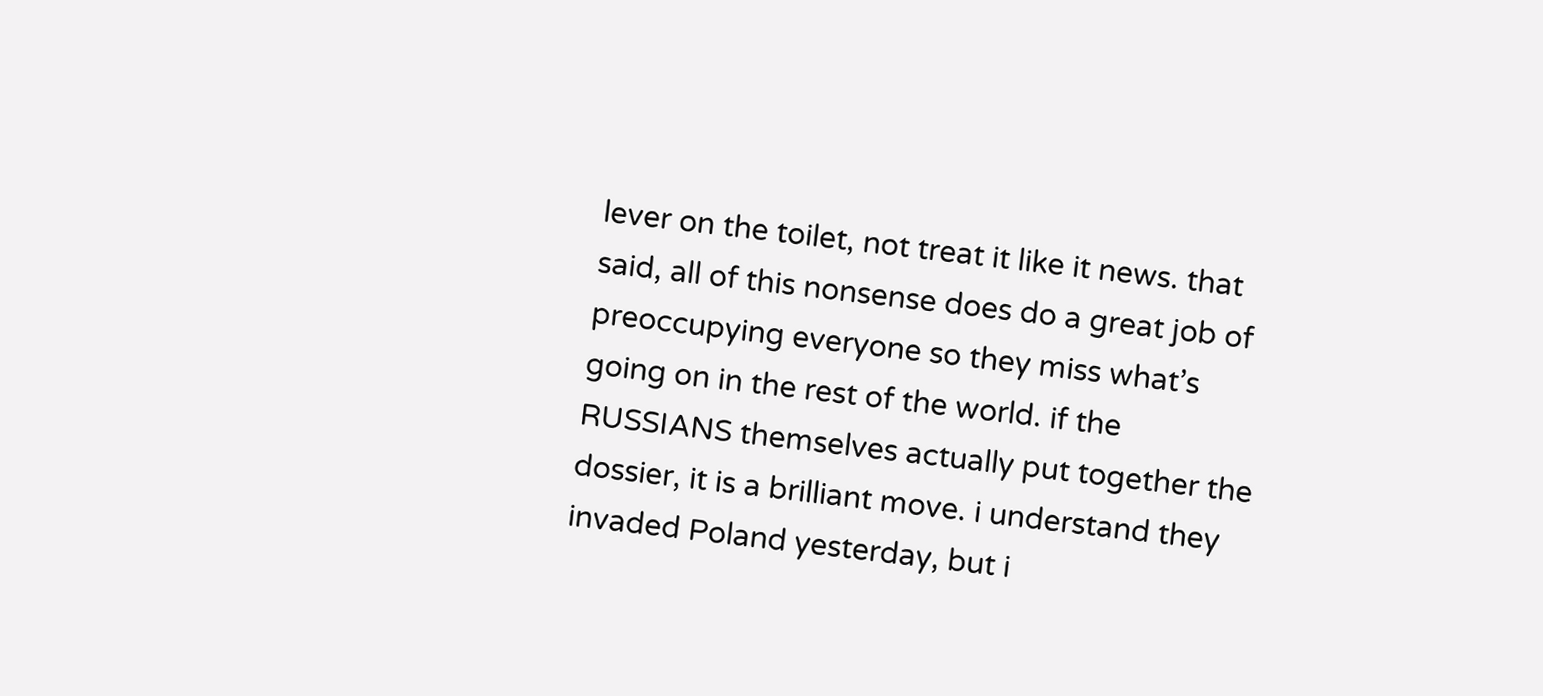lever on the toilet, not treat it like it news. that said, all of this nonsense does do a great job of preoccupying everyone so they miss what’s going on in the rest of the world. if the RUSSIANS themselves actually put together the dossier, it is a brilliant move. i understand they invaded Poland yesterday, but i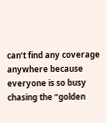can’t find any coverage anywhere because everyone is so busy chasing the “golden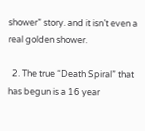shower” story. and it isn’t even a real golden shower.

  2. The true “Death Spiral” that has begun is a 16 year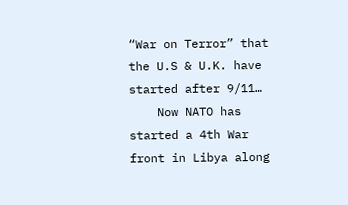“War on Terror” that the U.S & U.K. have started after 9/11…
    Now NATO has started a 4th War front in Libya along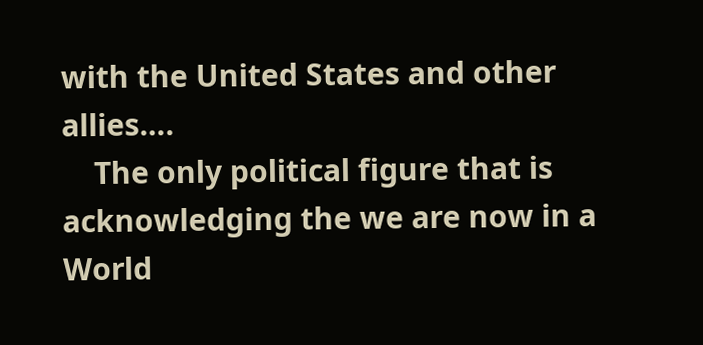with the United States and other allies….
    The only political figure that is acknowledging the we are now in a World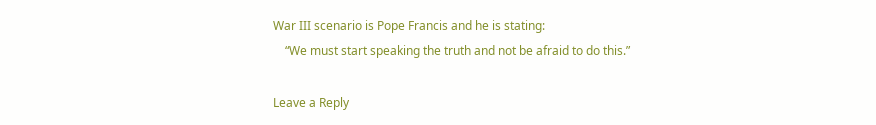War III scenario is Pope Francis and he is stating:
    “We must start speaking the truth and not be afraid to do this.”

Leave a Reply